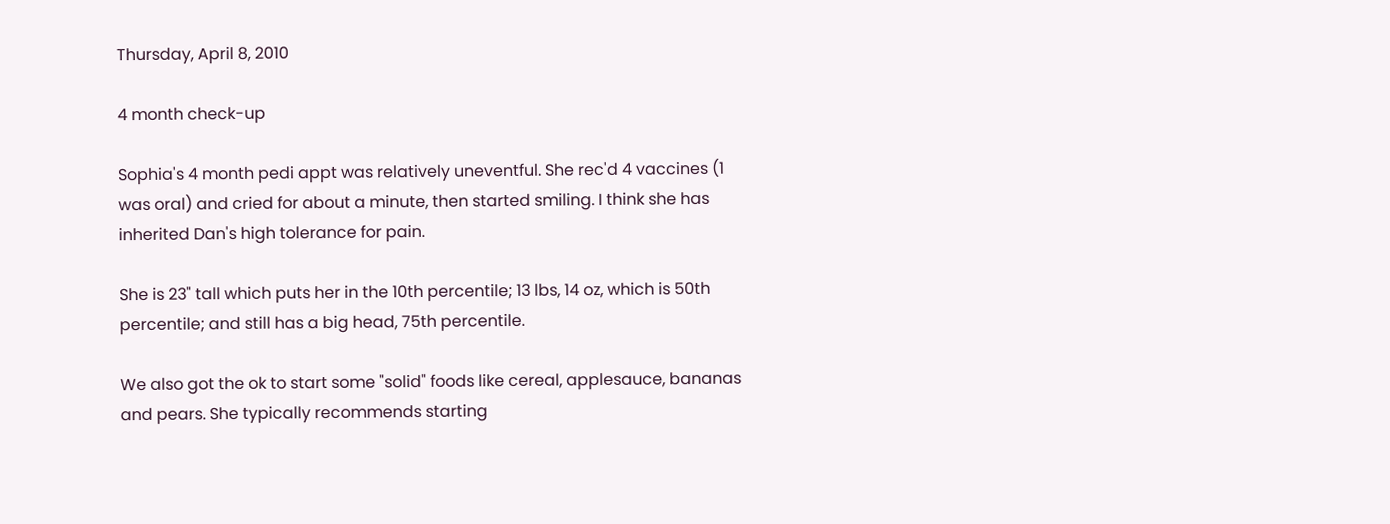Thursday, April 8, 2010

4 month check-up

Sophia's 4 month pedi appt was relatively uneventful. She rec'd 4 vaccines (1 was oral) and cried for about a minute, then started smiling. I think she has inherited Dan's high tolerance for pain.

She is 23" tall which puts her in the 10th percentile; 13 lbs, 14 oz, which is 50th percentile; and still has a big head, 75th percentile.

We also got the ok to start some "solid" foods like cereal, applesauce, bananas and pears. She typically recommends starting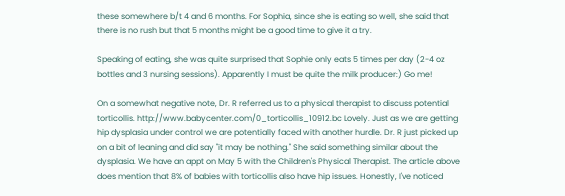these somewhere b/t 4 and 6 months. For Sophia, since she is eating so well, she said that there is no rush but that 5 months might be a good time to give it a try.

Speaking of eating, she was quite surprised that Sophie only eats 5 times per day (2-4 oz bottles and 3 nursing sessions). Apparently I must be quite the milk producer:) Go me!

On a somewhat negative note, Dr. R referred us to a physical therapist to discuss potential torticollis. http://www.babycenter.com/0_torticollis_10912.bc Lovely. Just as we are getting hip dysplasia under control we are potentially faced with another hurdle. Dr. R just picked up on a bit of leaning and did say "it may be nothing." She said something similar about the dysplasia. We have an appt on May 5 with the Children's Physical Therapist. The article above does mention that 8% of babies with torticollis also have hip issues. Honestly, I've noticed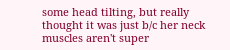some head tilting, but really thought it was just b/c her neck muscles aren't super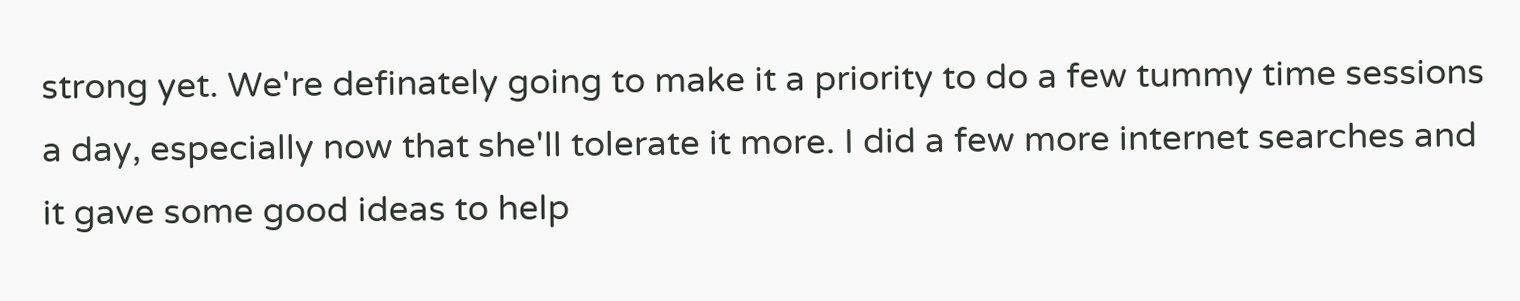strong yet. We're definately going to make it a priority to do a few tummy time sessions a day, especially now that she'll tolerate it more. I did a few more internet searches and it gave some good ideas to help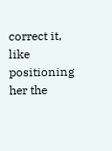correct it, like positioning her the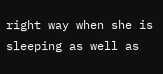right way when she is sleeping as well as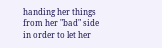handing her things from her "bad" side in order to let her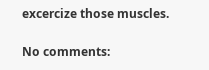excercize those muscles.

No comments: